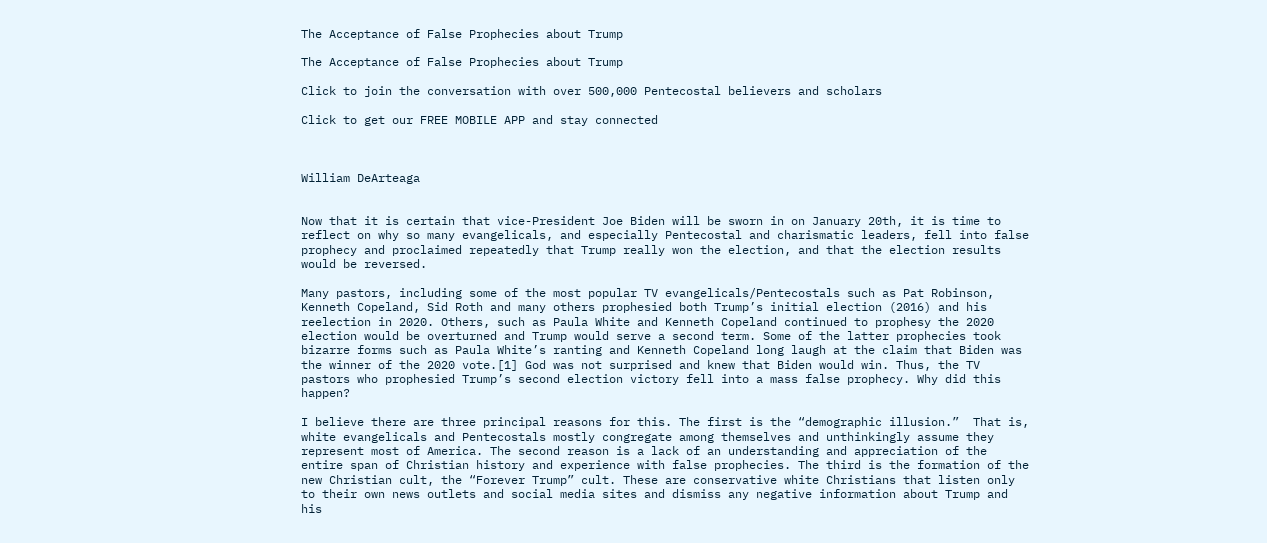The Acceptance of False Prophecies about Trump

The Acceptance of False Prophecies about Trump

Click to join the conversation with over 500,000 Pentecostal believers and scholars

Click to get our FREE MOBILE APP and stay connected



William DeArteaga


Now that it is certain that vice-President Joe Biden will be sworn in on January 20th, it is time to reflect on why so many evangelicals, and especially Pentecostal and charismatic leaders, fell into false prophecy and proclaimed repeatedly that Trump really won the election, and that the election results would be reversed.

Many pastors, including some of the most popular TV evangelicals/Pentecostals such as Pat Robinson, Kenneth Copeland, Sid Roth and many others prophesied both Trump’s initial election (2016) and his reelection in 2020. Others, such as Paula White and Kenneth Copeland continued to prophesy the 2020 election would be overturned and Trump would serve a second term. Some of the latter prophecies took bizarre forms such as Paula White’s ranting and Kenneth Copeland long laugh at the claim that Biden was the winner of the 2020 vote.[1] God was not surprised and knew that Biden would win. Thus, the TV pastors who prophesied Trump’s second election victory fell into a mass false prophecy. Why did this happen?

I believe there are three principal reasons for this. The first is the “demographic illusion.”  That is, white evangelicals and Pentecostals mostly congregate among themselves and unthinkingly assume they represent most of America. The second reason is a lack of an understanding and appreciation of the entire span of Christian history and experience with false prophecies. The third is the formation of the new Christian cult, the “Forever Trump” cult. These are conservative white Christians that listen only to their own news outlets and social media sites and dismiss any negative information about Trump and his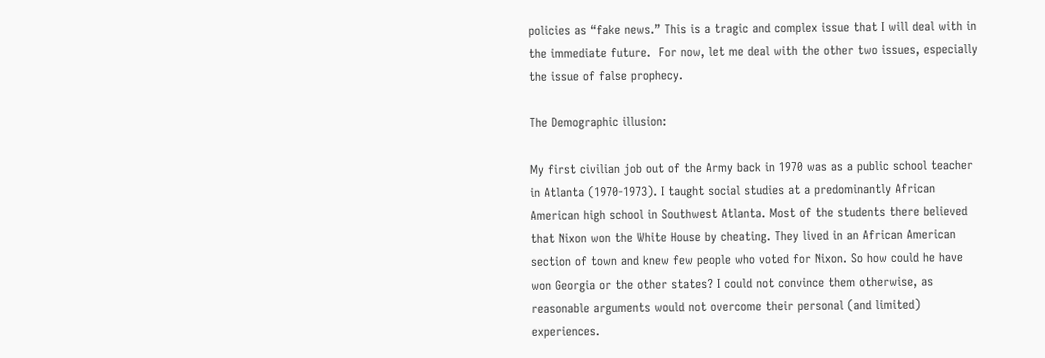policies as “fake news.” This is a tragic and complex issue that I will deal with in the immediate future.  For now, let me deal with the other two issues, especially the issue of false prophecy.

The Demographic illusion:

My first civilian job out of the Army back in 1970 was as a public school teacher in Atlanta (1970-1973). I taught social studies at a predominantly African American high school in Southwest Atlanta. Most of the students there believed that Nixon won the White House by cheating. They lived in an African American section of town and knew few people who voted for Nixon. So how could he have won Georgia or the other states? I could not convince them otherwise, as reasonable arguments would not overcome their personal (and limited) experiences.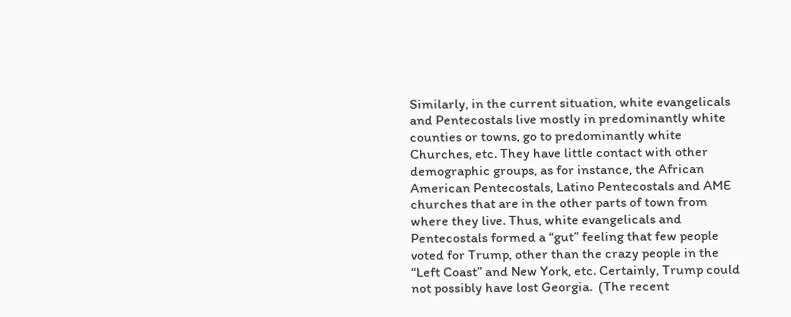Similarly, in the current situation, white evangelicals and Pentecostals live mostly in predominantly white counties or towns, go to predominantly white Churches, etc. They have little contact with other demographic groups, as for instance, the African American Pentecostals, Latino Pentecostals and AME churches that are in the other parts of town from where they live. Thus, white evangelicals and Pentecostals formed a “gut” feeling that few people voted for Trump, other than the crazy people in the “Left Coast” and New York, etc. Certainly, Trump could not possibly have lost Georgia.  (The recent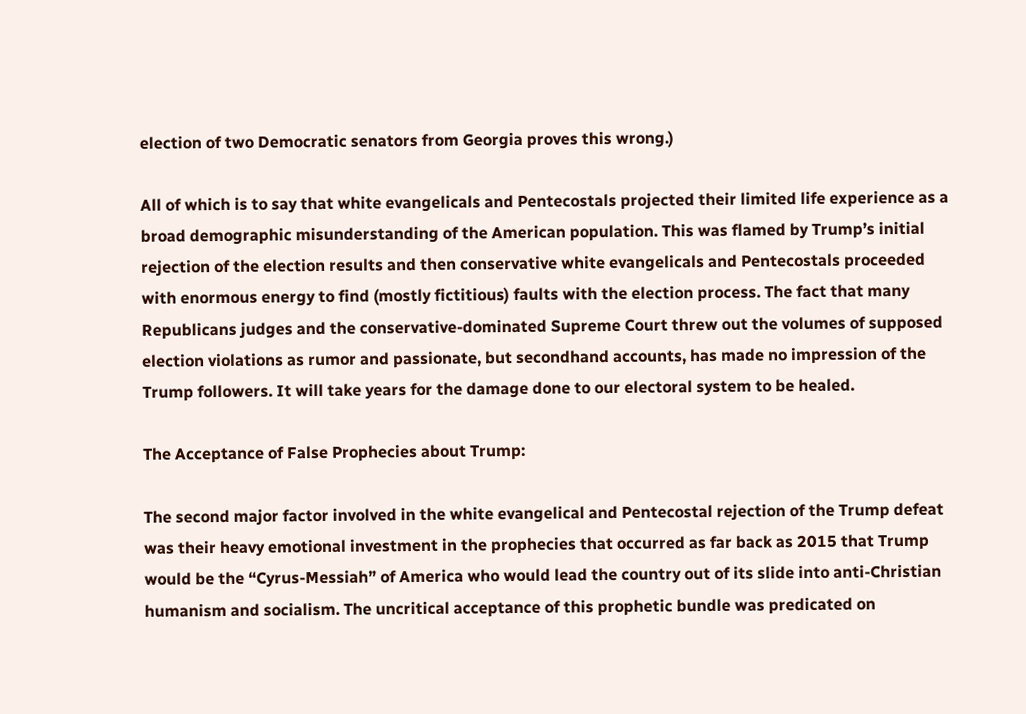election of two Democratic senators from Georgia proves this wrong.)

All of which is to say that white evangelicals and Pentecostals projected their limited life experience as a broad demographic misunderstanding of the American population. This was flamed by Trump’s initial rejection of the election results and then conservative white evangelicals and Pentecostals proceeded with enormous energy to find (mostly fictitious) faults with the election process. The fact that many Republicans judges and the conservative-dominated Supreme Court threw out the volumes of supposed election violations as rumor and passionate, but secondhand accounts, has made no impression of the Trump followers. It will take years for the damage done to our electoral system to be healed.

The Acceptance of False Prophecies about Trump:

The second major factor involved in the white evangelical and Pentecostal rejection of the Trump defeat was their heavy emotional investment in the prophecies that occurred as far back as 2015 that Trump would be the “Cyrus-Messiah” of America who would lead the country out of its slide into anti-Christian humanism and socialism. The uncritical acceptance of this prophetic bundle was predicated on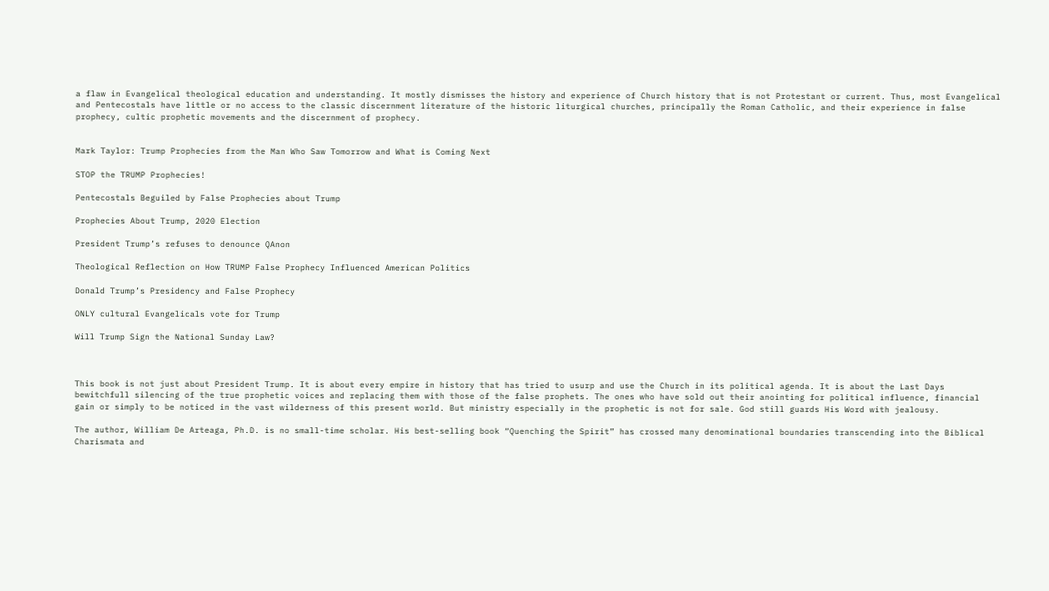a flaw in Evangelical theological education and understanding. It mostly dismisses the history and experience of Church history that is not Protestant or current. Thus, most Evangelical and Pentecostals have little or no access to the classic discernment literature of the historic liturgical churches, principally the Roman Catholic, and their experience in false prophecy, cultic prophetic movements and the discernment of prophecy.


Mark Taylor: Trump Prophecies from the Man Who Saw Tomorrow and What is Coming Next

STOP the TRUMP Prophecies!

Pentecostals Beguiled by False Prophecies about Trump

Prophecies About Trump, 2020 Election

President Trump’s refuses to denounce QAnon

Theological Reflection on How TRUMP False Prophecy Influenced American Politics

Donald Trump’s Presidency and False Prophecy

ONLY cultural Evangelicals vote for Trump

Will Trump Sign the National Sunday Law?



This book is not just about President Trump. It is about every empire in history that has tried to usurp and use the Church in its political agenda. It is about the Last Days bewitchfull silencing of the true prophetic voices and replacing them with those of the false prophets. The ones who have sold out their anointing for political influence, financial gain or simply to be noticed in the vast wilderness of this present world. But ministry especially in the prophetic is not for sale. God still guards His Word with jealousy.

The author, William De Arteaga, Ph.D. is no small-time scholar. His best-selling book “Quenching the Spirit” has crossed many denominational boundaries transcending into the Biblical Charismata and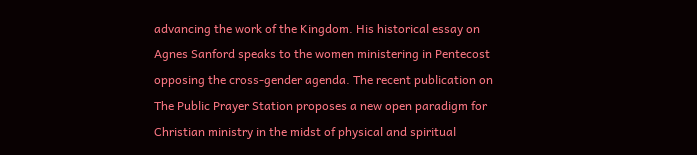advancing the work of the Kingdom. His historical essay on Agnes Sanford speaks to the women ministering in Pentecost opposing the cross-gender agenda. The recent publication on The Public Prayer Station proposes a new open paradigm for Christian ministry in the midst of physical and spiritual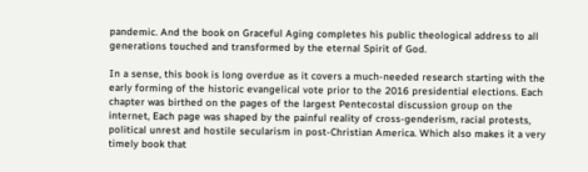pandemic. And the book on Graceful Aging completes his public theological address to all generations touched and transformed by the eternal Spirit of God.

In a sense, this book is long overdue as it covers a much-needed research starting with the early forming of the historic evangelical vote prior to the 2016 presidential elections. Each chapter was birthed on the pages of the largest Pentecostal discussion group on the internet, Each page was shaped by the painful reality of cross-genderism, racial protests, political unrest and hostile secularism in post-Christian America. Which also makes it a very timely book that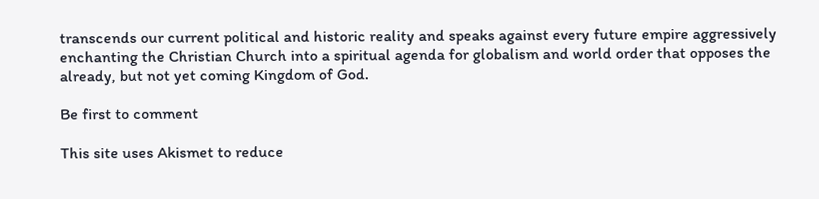transcends our current political and historic reality and speaks against every future empire aggressively enchanting the Christian Church into a spiritual agenda for globalism and world order that opposes the already, but not yet coming Kingdom of God.

Be first to comment

This site uses Akismet to reduce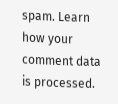spam. Learn how your comment data is processed.